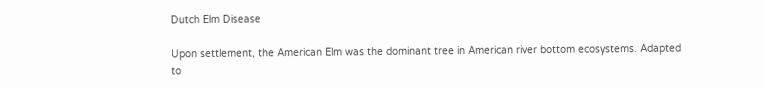Dutch Elm Disease

Upon settlement, the American Elm was the dominant tree in American river bottom ecosystems. Adapted to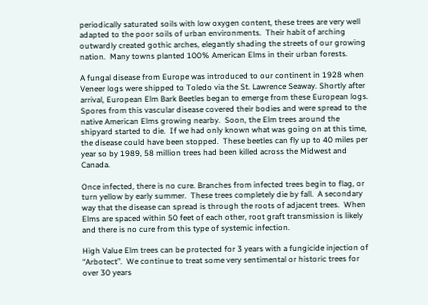periodically saturated soils with low oxygen content, these trees are very well adapted to the poor soils of urban environments.  Their habit of arching outwardly created gothic arches, elegantly shading the streets of our growing nation.  Many towns planted 100% American Elms in their urban forests.

A fungal disease from Europe was introduced to our continent in 1928 when Veneer logs were shipped to Toledo via the St. Lawrence Seaway. Shortly after arrival, European Elm Bark Beetles began to emerge from these European logs.  Spores from this vascular disease covered their bodies and were spread to the native American Elms growing nearby.  Soon, the Elm trees around the shipyard started to die.  If we had only known what was going on at this time, the disease could have been stopped.  These beetles can fly up to 40 miles per year so by 1989, 58 million trees had been killed across the Midwest and Canada.

Once infected, there is no cure. Branches from infected trees begin to flag, or turn yellow by early summer.  These trees completely die by fall.  A secondary way that the disease can spread is through the roots of adjacent trees.  When Elms are spaced within 50 feet of each other, root graft transmission is likely and there is no cure from this type of systemic infection.

High Value Elm trees can be protected for 3 years with a fungicide injection of “Arbotect”.  We continue to treat some very sentimental or historic trees for over 30 years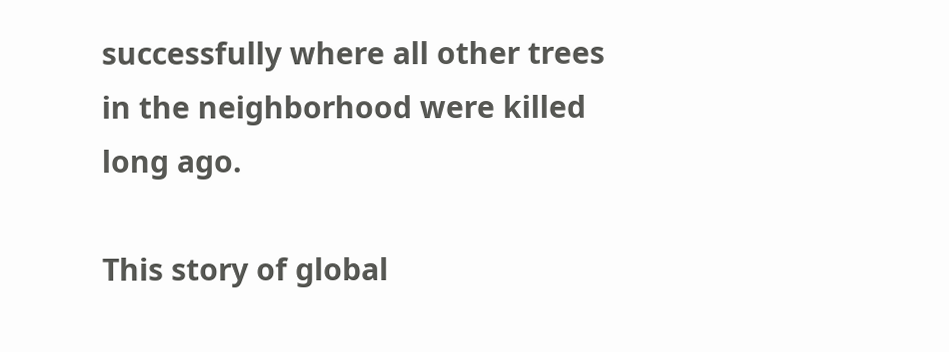successfully where all other trees in the neighborhood were killed long ago.

This story of global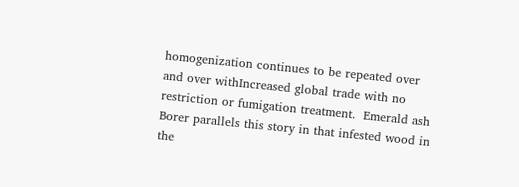homogenization continues to be repeated over and over withIncreased global trade with no restriction or fumigation treatment.  Emerald ash Borer parallels this story in that infested wood in the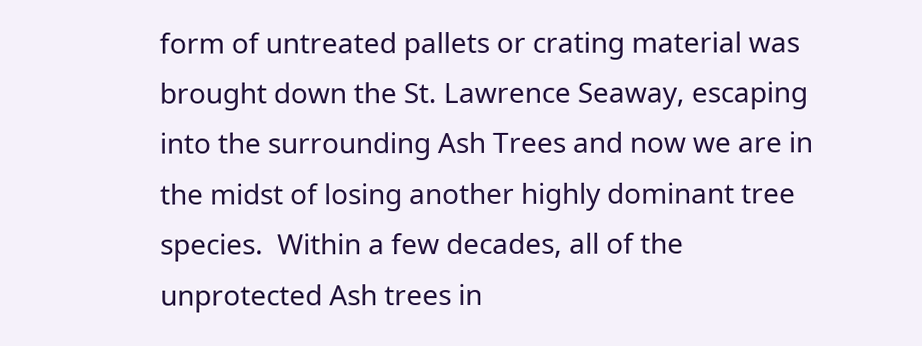form of untreated pallets or crating material was brought down the St. Lawrence Seaway, escaping into the surrounding Ash Trees and now we are in the midst of losing another highly dominant tree species.  Within a few decades, all of the unprotected Ash trees in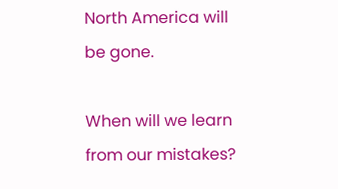North America will be gone.

When will we learn from our mistakes?